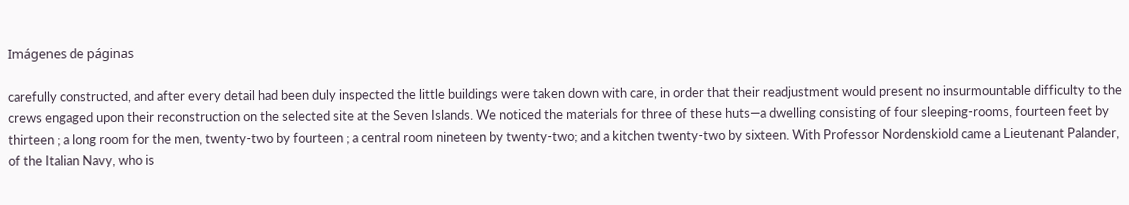Imágenes de páginas

carefully constructed, and after every detail had been duly inspected the little buildings were taken down with care, in order that their readjustment would present no insurmountable difficulty to the crews engaged upon their reconstruction on the selected site at the Seven Islands. We noticed the materials for three of these huts—a dwelling consisting of four sleeping-rooms, fourteen feet by thirteen ; a long room for the men, twenty-two by fourteen ; a central room nineteen by twenty-two; and a kitchen twenty-two by sixteen. With Professor Nordenskiold came a Lieutenant Palander, of the Italian Navy, who is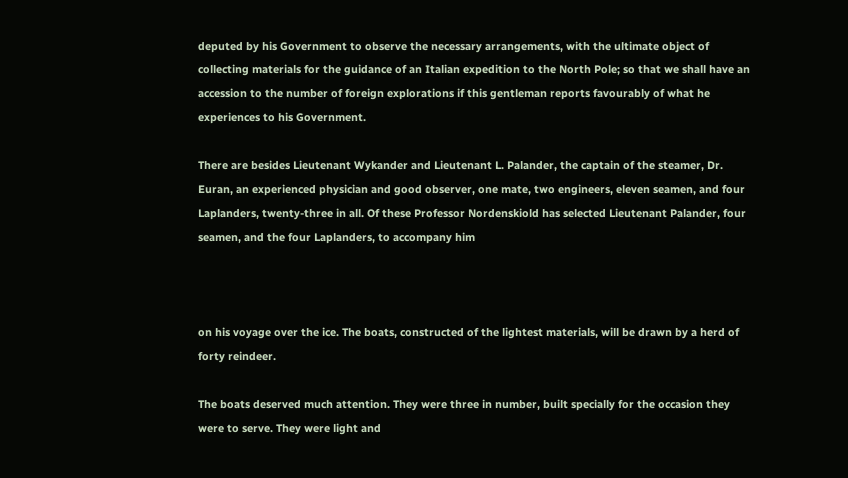deputed by his Government to observe the necessary arrangements, with the ultimate object of collecting materials for the guidance of an Italian expedition to the North Pole; so that we shall have an accession to the number of foreign explorations if this gentleman reports favourably of what he experiences to his Government.

There are besides Lieutenant Wykander and Lieutenant L. Palander, the captain of the steamer, Dr. Euran, an experienced physician and good observer, one mate, two engineers, eleven seamen, and four Laplanders, twenty-three in all. Of these Professor Nordenskiold has selected Lieutenant Palander, four seamen, and the four Laplanders, to accompany him



on his voyage over the ice. The boats, constructed of the lightest materials, will be drawn by a herd of forty reindeer.

The boats deserved much attention. They were three in number, built specially for the occasion they were to serve. They were light and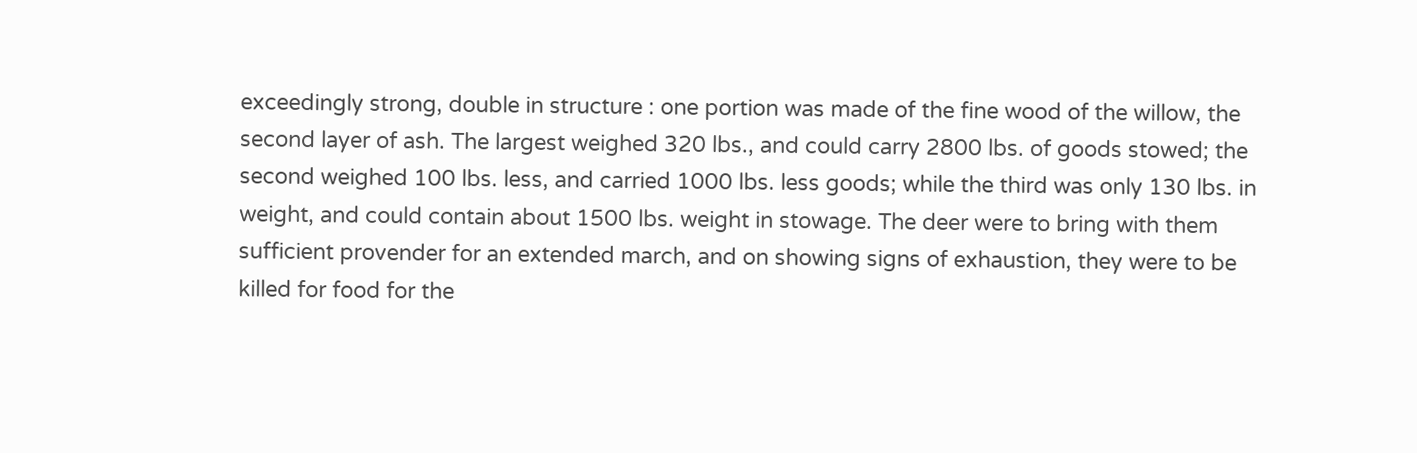exceedingly strong, double in structure : one portion was made of the fine wood of the willow, the second layer of ash. The largest weighed 320 lbs., and could carry 2800 lbs. of goods stowed; the second weighed 100 lbs. less, and carried 1000 lbs. less goods; while the third was only 130 lbs. in weight, and could contain about 1500 lbs. weight in stowage. The deer were to bring with them sufficient provender for an extended march, and on showing signs of exhaustion, they were to be killed for food for the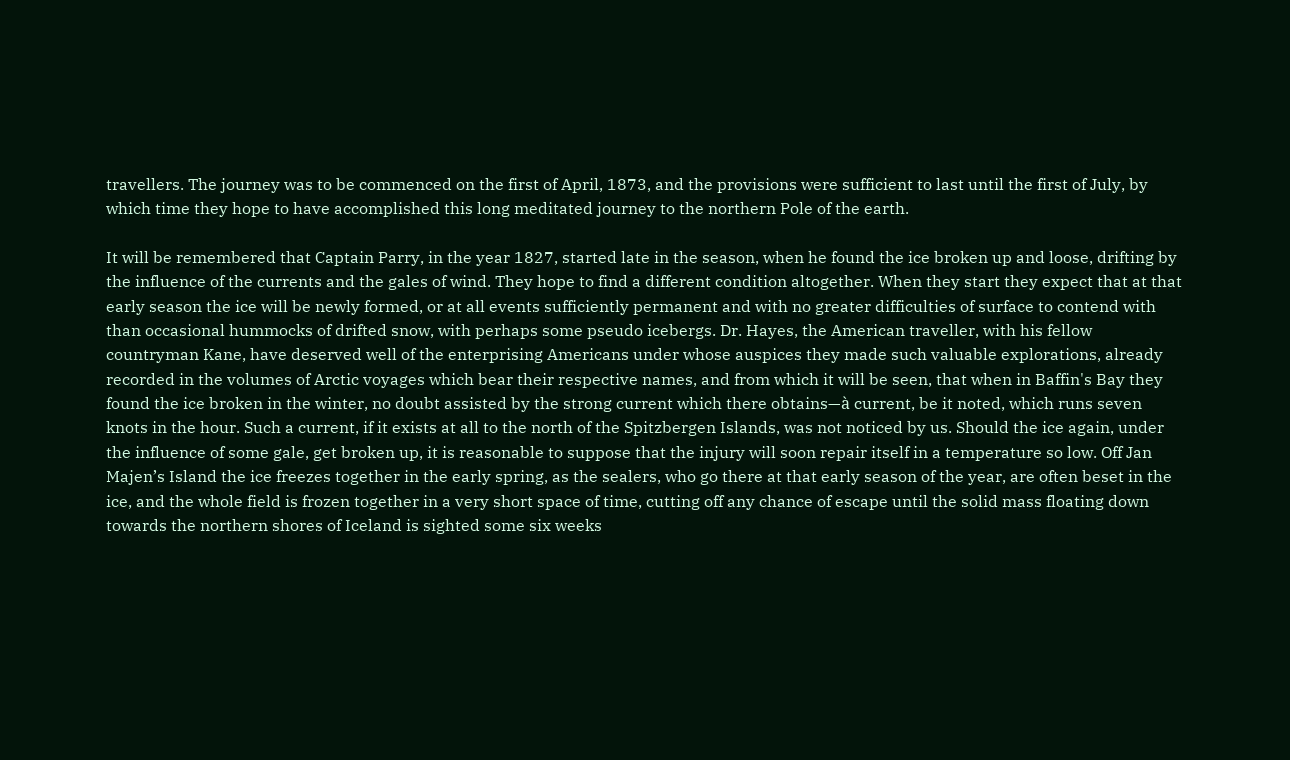travellers. The journey was to be commenced on the first of April, 1873, and the provisions were sufficient to last until the first of July, by which time they hope to have accomplished this long meditated journey to the northern Pole of the earth.

It will be remembered that Captain Parry, in the year 1827, started late in the season, when he found the ice broken up and loose, drifting by the influence of the currents and the gales of wind. They hope to find a different condition altogether. When they start they expect that at that early season the ice will be newly formed, or at all events sufficiently permanent and with no greater difficulties of surface to contend with than occasional hummocks of drifted snow, with perhaps some pseudo icebergs. Dr. Hayes, the American traveller, with his fellow countryman Kane, have deserved well of the enterprising Americans under whose auspices they made such valuable explorations, already recorded in the volumes of Arctic voyages which bear their respective names, and from which it will be seen, that when in Baffin's Bay they found the ice broken in the winter, no doubt assisted by the strong current which there obtains—à current, be it noted, which runs seven knots in the hour. Such a current, if it exists at all to the north of the Spitzbergen Islands, was not noticed by us. Should the ice again, under the influence of some gale, get broken up, it is reasonable to suppose that the injury will soon repair itself in a temperature so low. Off Jan Majen’s Island the ice freezes together in the early spring, as the sealers, who go there at that early season of the year, are often beset in the ice, and the whole field is frozen together in a very short space of time, cutting off any chance of escape until the solid mass floating down towards the northern shores of Iceland is sighted some six weeks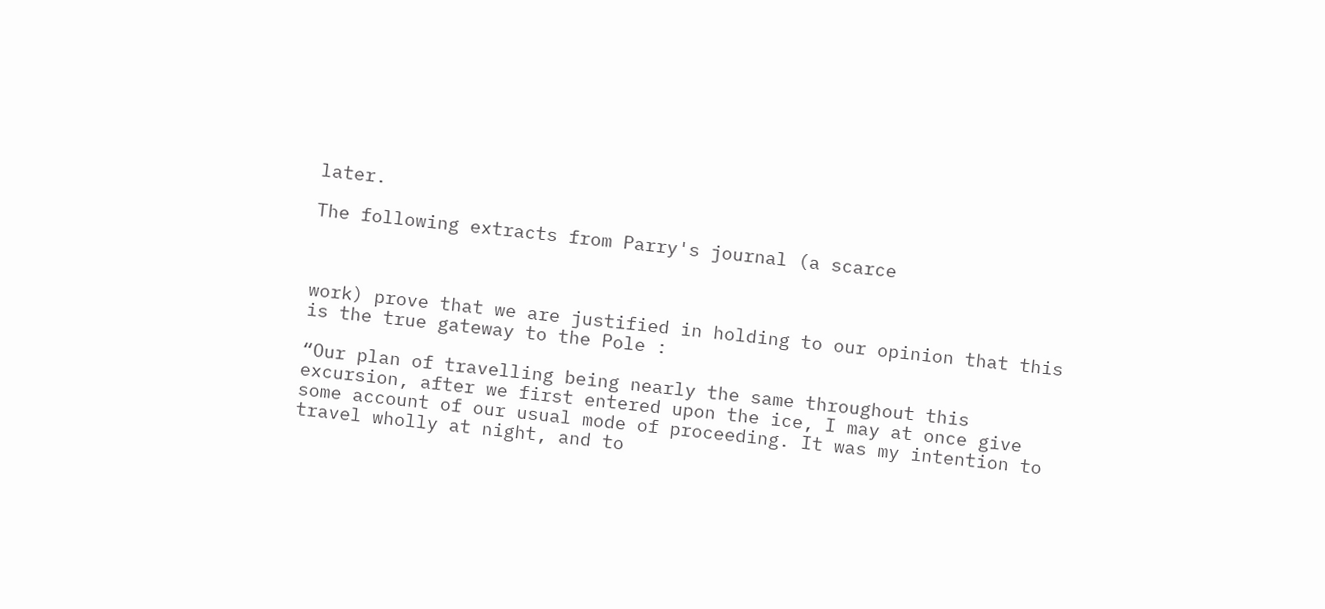later.

The following extracts from Parry's journal (a scarce



work) prove that we are justified in holding to our opinion that this is the true gateway to the Pole :

“Our plan of travelling being nearly the same throughout this excursion, after we first entered upon the ice, I may at once give some account of our usual mode of proceeding. It was my intention to travel wholly at night, and to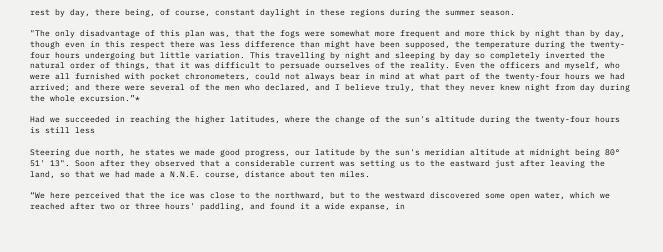rest by day, there being, of course, constant daylight in these regions during the summer season.

"The only disadvantage of this plan was, that the fogs were somewhat more frequent and more thick by night than by day, though even in this respect there was less difference than might have been supposed, the temperature during the twenty-four hours undergoing but little variation. This travelling by night and sleeping by day so completely inverted the natural order of things, that it was difficult to persuade ourselves of the reality. Even the officers and myself, who were all furnished with pocket chronometers, could not always bear in mind at what part of the twenty-four hours we had arrived; and there were several of the men who declared, and I believe truly, that they never knew night from day during the whole excursion.”*

Had we succeeded in reaching the higher latitudes, where the change of the sun's altitude during the twenty-four hours is still less

Steering due north, he states we made good progress, our latitude by the sun's meridian altitude at midnight being 80° 51' 13". Soon after they observed that a considerable current was setting us to the eastward just after leaving the land, so that we had made a N.N.E. course, distance about ten miles.

“We here perceived that the ice was close to the northward, but to the westward discovered some open water, which we reached after two or three hours' paddling, and found it a wide expanse, in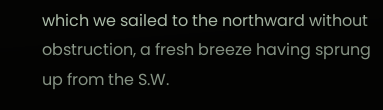which we sailed to the northward without obstruction, a fresh breeze having sprung up from the S.W.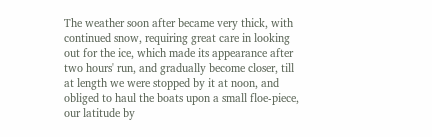The weather soon after became very thick, with continued snow, requiring great care in looking out for the ice, which made its appearance after two hours' run, and gradually become closer, till at length we were stopped by it at noon, and obliged to haul the boats upon a small floe-piece, our latitude by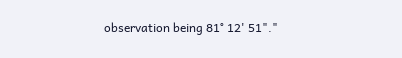observation being 81° 12' 51"."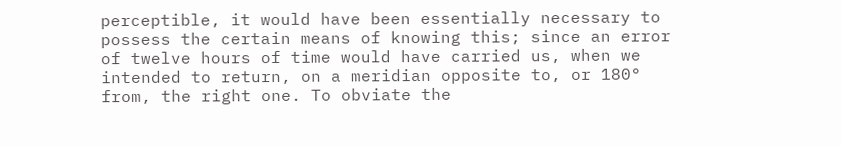perceptible, it would have been essentially necessary to possess the certain means of knowing this; since an error of twelve hours of time would have carried us, when we intended to return, on a meridian opposite to, or 180° from, the right one. To obviate the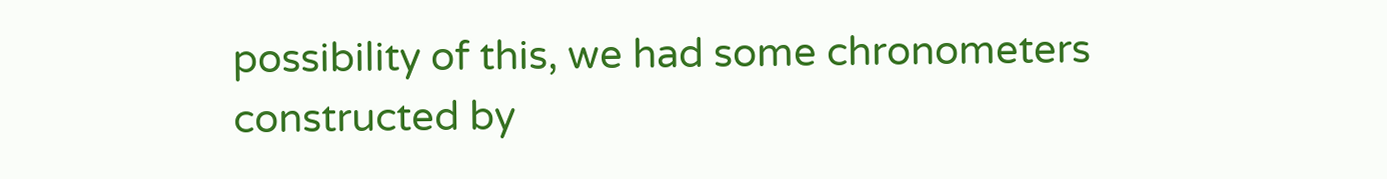possibility of this, we had some chronometers constructed by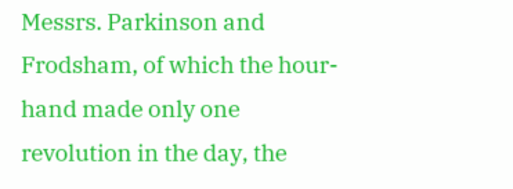Messrs. Parkinson and Frodsham, of which the hour-hand made only one revolution in the day, the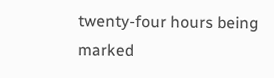twenty-four hours being marked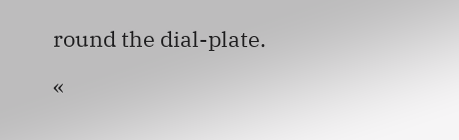round the dial-plate.

«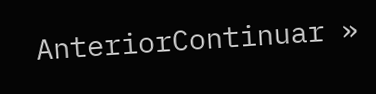AnteriorContinuar »